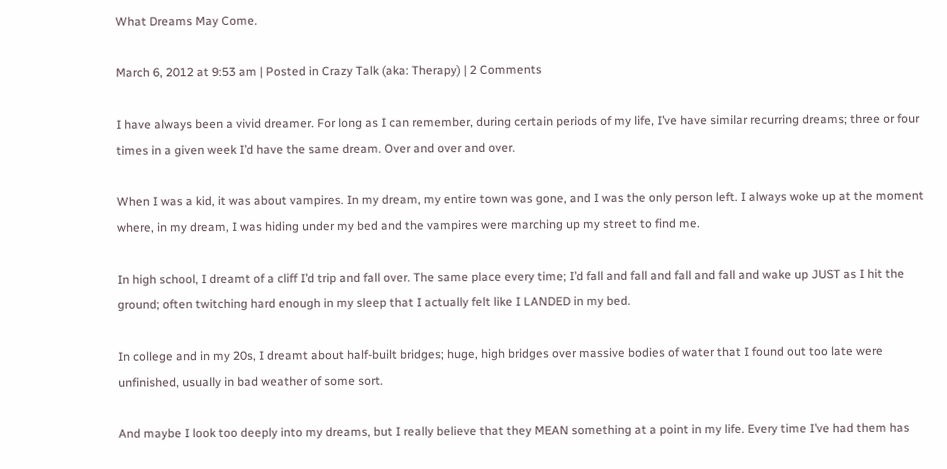What Dreams May Come.

March 6, 2012 at 9:53 am | Posted in Crazy Talk (aka: Therapy) | 2 Comments

I have always been a vivid dreamer. For long as I can remember, during certain periods of my life, I’ve have similar recurring dreams; three or four times in a given week I’d have the same dream. Over and over and over.

When I was a kid, it was about vampires. In my dream, my entire town was gone, and I was the only person left. I always woke up at the moment where, in my dream, I was hiding under my bed and the vampires were marching up my street to find me.

In high school, I dreamt of a cliff I’d trip and fall over. The same place every time; I’d fall and fall and fall and fall and wake up JUST as I hit the ground; often twitching hard enough in my sleep that I actually felt like I LANDED in my bed.

In college and in my 20s, I dreamt about half-built bridges; huge, high bridges over massive bodies of water that I found out too late were unfinished, usually in bad weather of some sort.

And maybe I look too deeply into my dreams, but I really believe that they MEAN something at a point in my life. Every time I’ve had them has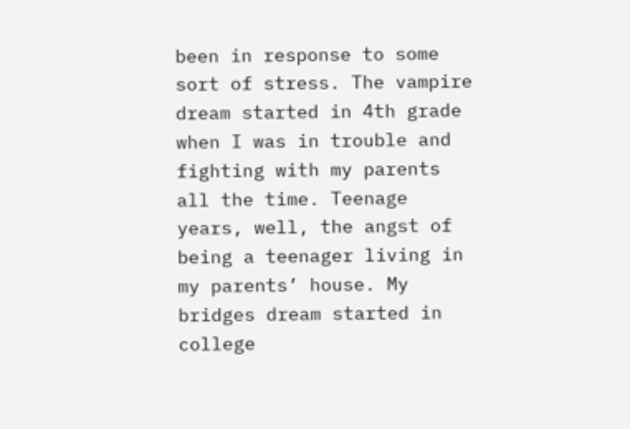been in response to some sort of stress. The vampire dream started in 4th grade when I was in trouble and fighting with my parents all the time. Teenage years, well, the angst of being a teenager living in my parents’ house. My bridges dream started in college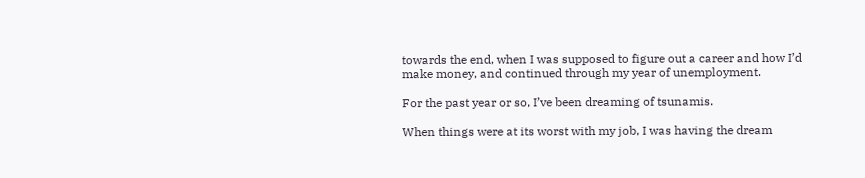towards the end, when I was supposed to figure out a career and how I’d make money, and continued through my year of unemployment.

For the past year or so, I’ve been dreaming of tsunamis.

When things were at its worst with my job, I was having the dream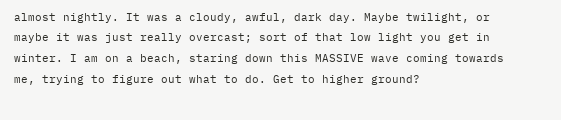almost nightly. It was a cloudy, awful, dark day. Maybe twilight, or maybe it was just really overcast; sort of that low light you get in winter. I am on a beach, staring down this MASSIVE wave coming towards me, trying to figure out what to do. Get to higher ground?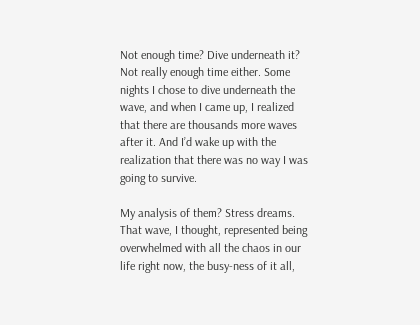Not enough time? Dive underneath it? Not really enough time either. Some nights I chose to dive underneath the wave, and when I came up, I realized that there are thousands more waves after it. And I’d wake up with the realization that there was no way I was going to survive.

My analysis of them? Stress dreams. That wave, I thought, represented being overwhelmed with all the chaos in our life right now, the busy-ness of it all,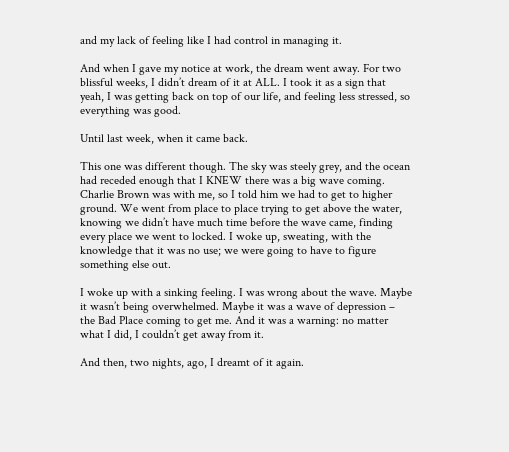and my lack of feeling like I had control in managing it.

And when I gave my notice at work, the dream went away. For two blissful weeks, I didn’t dream of it at ALL. I took it as a sign that yeah, I was getting back on top of our life, and feeling less stressed, so everything was good.

Until last week, when it came back.

This one was different though. The sky was steely grey, and the ocean had receded enough that I KNEW there was a big wave coming. Charlie Brown was with me, so I told him we had to get to higher ground. We went from place to place trying to get above the water, knowing we didn’t have much time before the wave came, finding every place we went to locked. I woke up, sweating, with the knowledge that it was no use; we were going to have to figure something else out.

I woke up with a sinking feeling. I was wrong about the wave. Maybe it wasn’t being overwhelmed. Maybe it was a wave of depression – the Bad Place coming to get me. And it was a warning: no matter what I did, I couldn’t get away from it.

And then, two nights, ago, I dreamt of it again.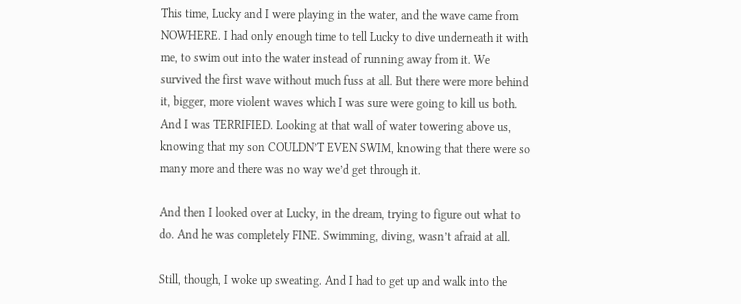This time, Lucky and I were playing in the water, and the wave came from NOWHERE. I had only enough time to tell Lucky to dive underneath it with me, to swim out into the water instead of running away from it. We survived the first wave without much fuss at all. But there were more behind it, bigger, more violent waves which I was sure were going to kill us both. And I was TERRIFIED. Looking at that wall of water towering above us, knowing that my son COULDN’T EVEN SWIM, knowing that there were so many more and there was no way we’d get through it.

And then I looked over at Lucky, in the dream, trying to figure out what to do. And he was completely FINE. Swimming, diving, wasn’t afraid at all.

Still, though, I woke up sweating. And I had to get up and walk into the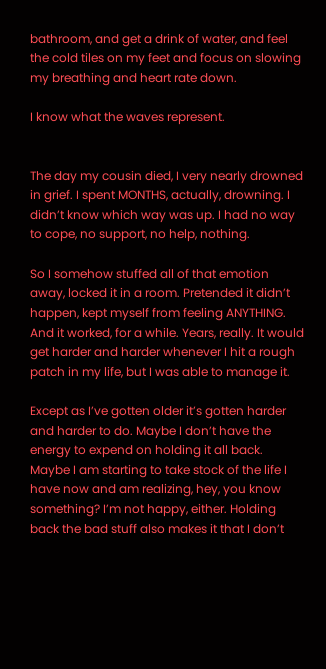bathroom, and get a drink of water, and feel the cold tiles on my feet and focus on slowing my breathing and heart rate down.

I know what the waves represent.


The day my cousin died, I very nearly drowned in grief. I spent MONTHS, actually, drowning. I didn’t know which way was up. I had no way to cope, no support, no help, nothing.

So I somehow stuffed all of that emotion away, locked it in a room. Pretended it didn’t happen, kept myself from feeling ANYTHING. And it worked, for a while. Years, really. It would get harder and harder whenever I hit a rough patch in my life, but I was able to manage it.

Except as I’ve gotten older it’s gotten harder and harder to do. Maybe I don’t have the energy to expend on holding it all back. Maybe I am starting to take stock of the life I have now and am realizing, hey, you know something? I’m not happy, either. Holding back the bad stuff also makes it that I don’t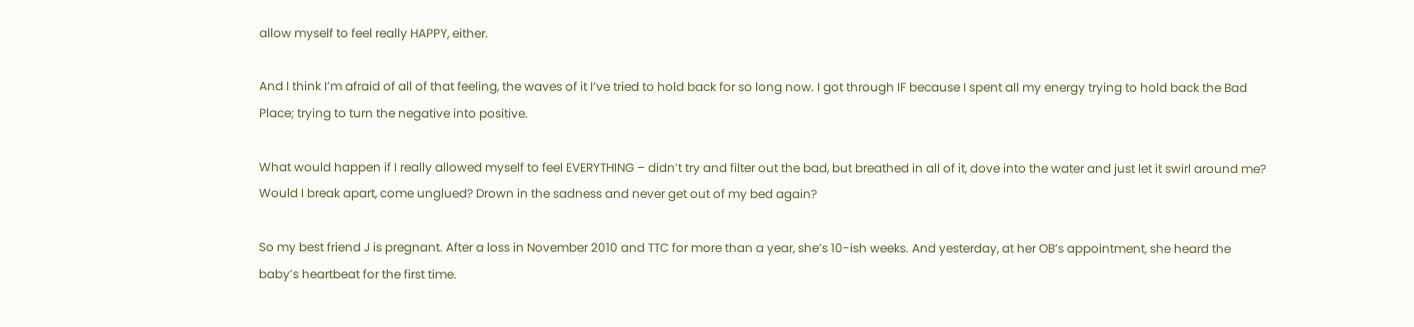allow myself to feel really HAPPY, either.

And I think I’m afraid of all of that feeling, the waves of it I’ve tried to hold back for so long now. I got through IF because I spent all my energy trying to hold back the Bad Place; trying to turn the negative into positive.

What would happen if I really allowed myself to feel EVERYTHING – didn’t try and filter out the bad, but breathed in all of it, dove into the water and just let it swirl around me? Would I break apart, come unglued? Drown in the sadness and never get out of my bed again?

So my best friend J is pregnant. After a loss in November 2010 and TTC for more than a year, she’s 10-ish weeks. And yesterday, at her OB’s appointment, she heard the baby’s heartbeat for the first time.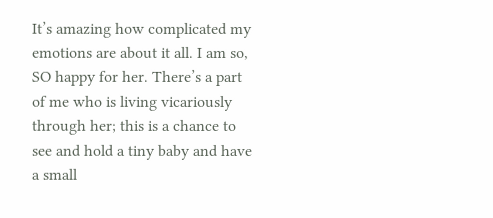It’s amazing how complicated my emotions are about it all. I am so, SO happy for her. There’s a part of me who is living vicariously through her; this is a chance to see and hold a tiny baby and have a small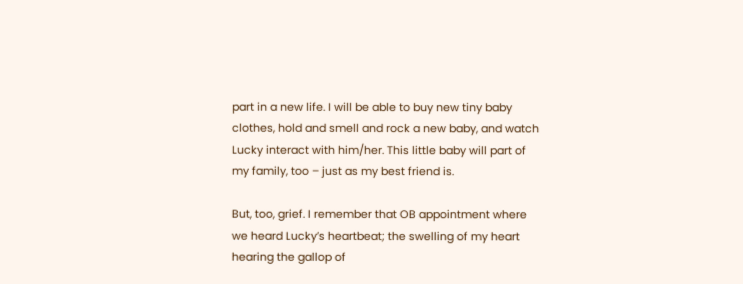part in a new life. I will be able to buy new tiny baby clothes, hold and smell and rock a new baby, and watch Lucky interact with him/her. This little baby will part of my family, too – just as my best friend is.

But, too, grief. I remember that OB appointment where we heard Lucky’s heartbeat; the swelling of my heart hearing the gallop of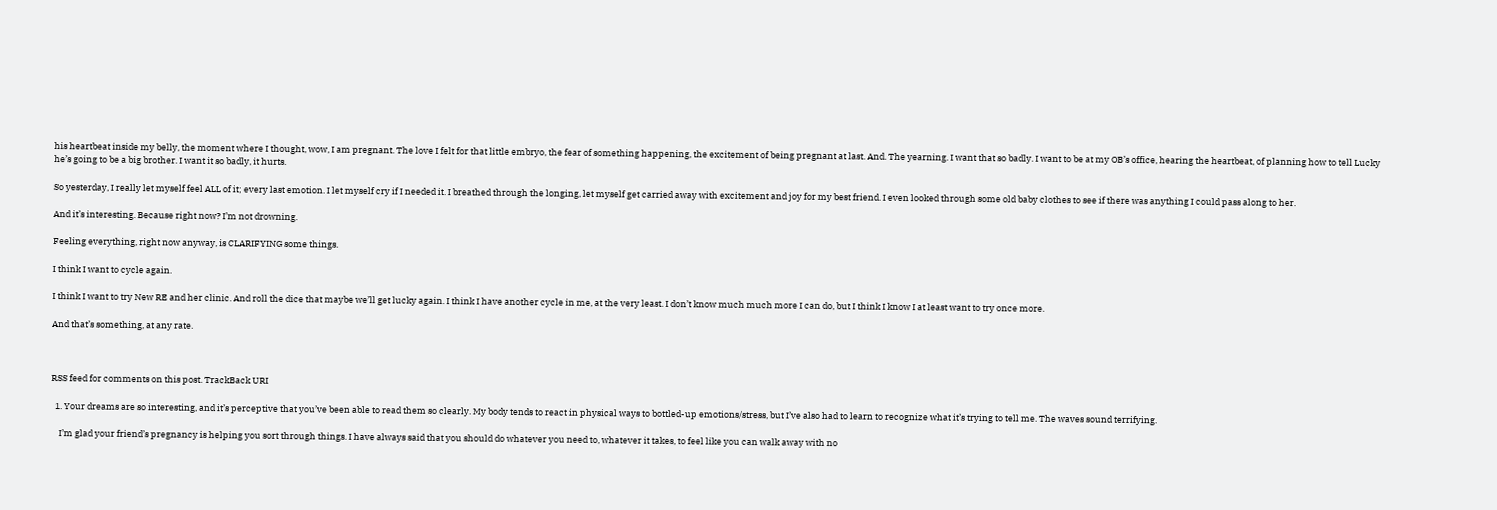his heartbeat inside my belly, the moment where I thought, wow, I am pregnant. The love I felt for that little embryo, the fear of something happening, the excitement of being pregnant at last. And. The yearning. I want that so badly. I want to be at my OB’s office, hearing the heartbeat, of planning how to tell Lucky he’s going to be a big brother. I want it so badly, it hurts.

So yesterday, I really let myself feel ALL of it; every last emotion. I let myself cry if I needed it. I breathed through the longing, let myself get carried away with excitement and joy for my best friend. I even looked through some old baby clothes to see if there was anything I could pass along to her.

And it’s interesting. Because right now? I’m not drowning.

Feeling everything, right now anyway, is CLARIFYING some things.

I think I want to cycle again.

I think I want to try New RE and her clinic. And roll the dice that maybe we’ll get lucky again. I think I have another cycle in me, at the very least. I don’t know much much more I can do, but I think I know I at least want to try once more.

And that’s something, at any rate.



RSS feed for comments on this post. TrackBack URI

  1. Your dreams are so interesting, and it’s perceptive that you’ve been able to read them so clearly. My body tends to react in physical ways to bottled-up emotions/stress, but I’ve also had to learn to recognize what it’s trying to tell me. The waves sound terrifying.

    I’m glad your friend’s pregnancy is helping you sort through things. I have always said that you should do whatever you need to, whatever it takes, to feel like you can walk away with no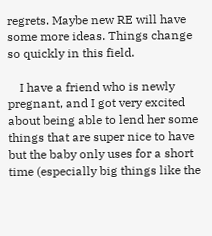regrets. Maybe new RE will have some more ideas. Things change so quickly in this field.

    I have a friend who is newly pregnant, and I got very excited about being able to lend her some things that are super nice to have but the baby only uses for a short time (especially big things like the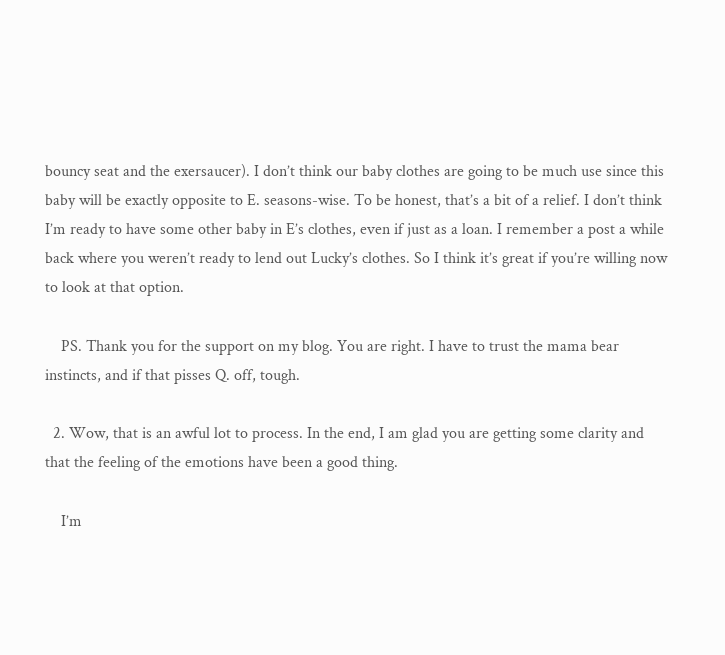bouncy seat and the exersaucer). I don’t think our baby clothes are going to be much use since this baby will be exactly opposite to E. seasons-wise. To be honest, that’s a bit of a relief. I don’t think I’m ready to have some other baby in E’s clothes, even if just as a loan. I remember a post a while back where you weren’t ready to lend out Lucky’s clothes. So I think it’s great if you’re willing now to look at that option.

    PS. Thank you for the support on my blog. You are right. I have to trust the mama bear instincts, and if that pisses Q. off, tough.

  2. Wow, that is an awful lot to process. In the end, I am glad you are getting some clarity and that the feeling of the emotions have been a good thing.

    I’m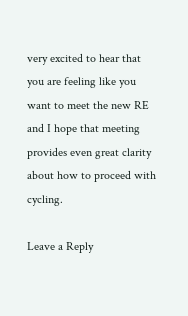very excited to hear that you are feeling like you want to meet the new RE and I hope that meeting provides even great clarity about how to proceed with cycling.

Leave a Reply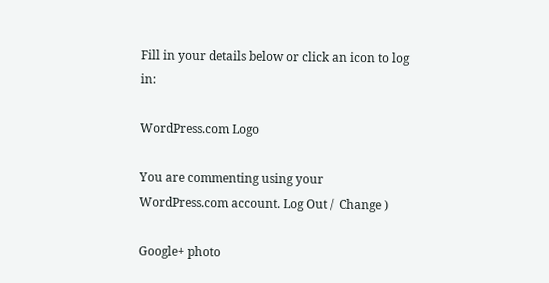Fill in your details below or click an icon to log in:

WordPress.com Logo

You are commenting using your WordPress.com account. Log Out /  Change )

Google+ photo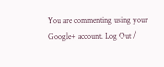You are commenting using your Google+ account. Log Out /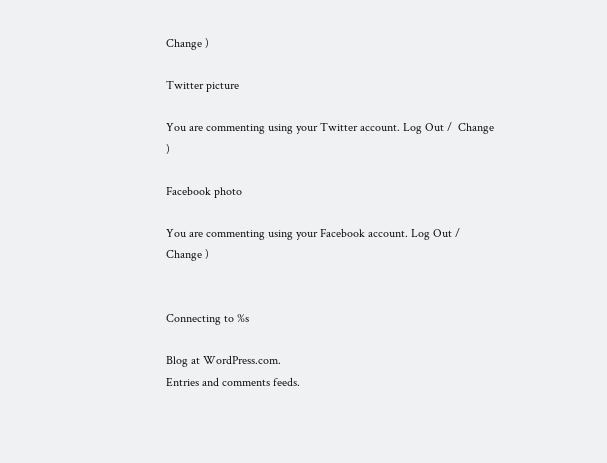Change )

Twitter picture

You are commenting using your Twitter account. Log Out /  Change )

Facebook photo

You are commenting using your Facebook account. Log Out /  Change )


Connecting to %s

Blog at WordPress.com.
Entries and comments feeds.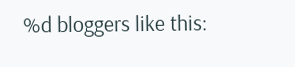%d bloggers like this: